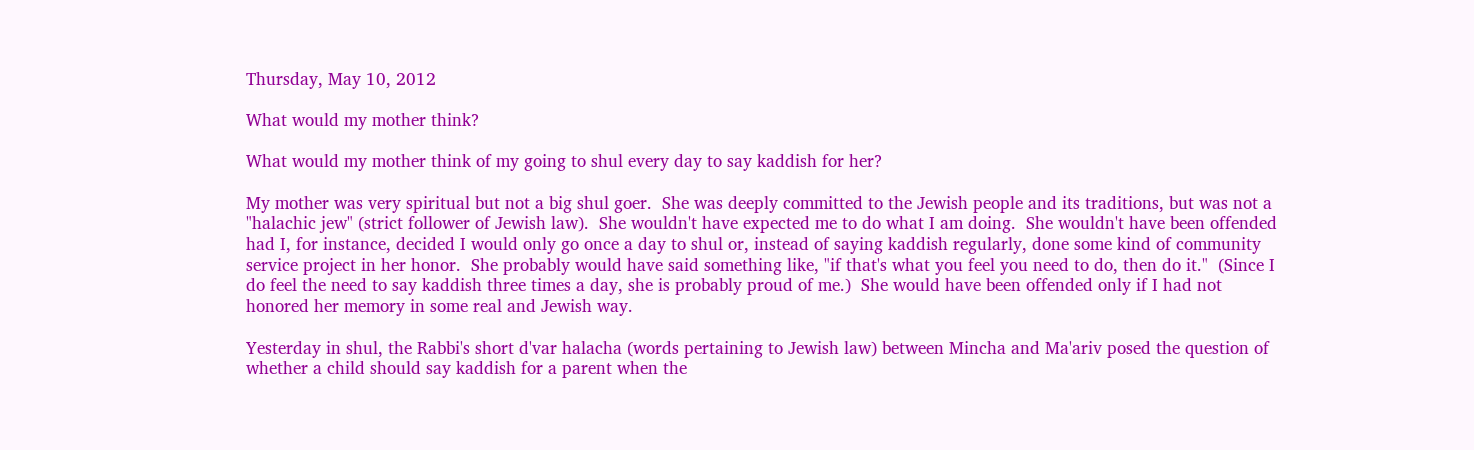Thursday, May 10, 2012

What would my mother think?

What would my mother think of my going to shul every day to say kaddish for her?

My mother was very spiritual but not a big shul goer.  She was deeply committed to the Jewish people and its traditions, but was not a "halachic jew" (strict follower of Jewish law).  She wouldn't have expected me to do what I am doing.  She wouldn't have been offended had I, for instance, decided I would only go once a day to shul or, instead of saying kaddish regularly, done some kind of community service project in her honor.  She probably would have said something like, "if that's what you feel you need to do, then do it."  (Since I do feel the need to say kaddish three times a day, she is probably proud of me.)  She would have been offended only if I had not honored her memory in some real and Jewish way.

Yesterday in shul, the Rabbi's short d'var halacha (words pertaining to Jewish law) between Mincha and Ma'ariv posed the question of whether a child should say kaddish for a parent when the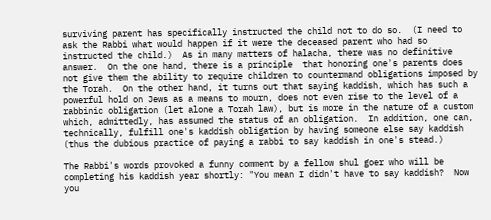surviving parent has specifically instructed the child not to do so.  (I need to ask the Rabbi what would happen if it were the deceased parent who had so instructed the child.)  As in many matters of halacha, there was no definitive answer.  On the one hand, there is a principle  that honoring one's parents does not give them the ability to require children to countermand obligations imposed by the Torah.  On the other hand, it turns out that saying kaddish, which has such a powerful hold on Jews as a means to mourn, does not even rise to the level of a rabbinic obligation (let alone a Torah law), but is more in the nature of a custom which, admittedly, has assumed the status of an obligation.  In addition, one can, technically, fulfill one's kaddish obligation by having someone else say kaddish (thus the dubious practice of paying a rabbi to say kaddish in one's stead.)

The Rabbi's words provoked a funny comment by a fellow shul goer who will be completing his kaddish year shortly: "You mean I didn't have to say kaddish?  Now you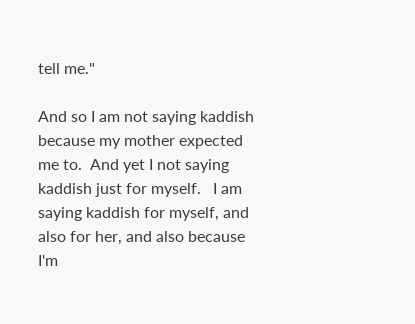tell me."

And so I am not saying kaddish because my mother expected me to.  And yet I not saying kaddish just for myself.   I am saying kaddish for myself, and also for her, and also because I'm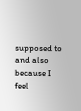supposed to and also because I feel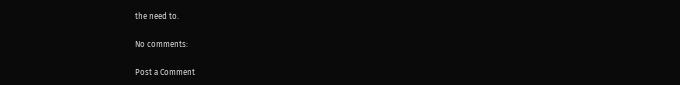the need to.

No comments:

Post a Comment